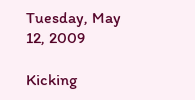Tuesday, May 12, 2009

Kicking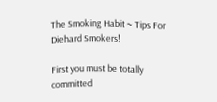The Smoking Habit ~ Tips For Diehard Smokers!

First you must be totally committed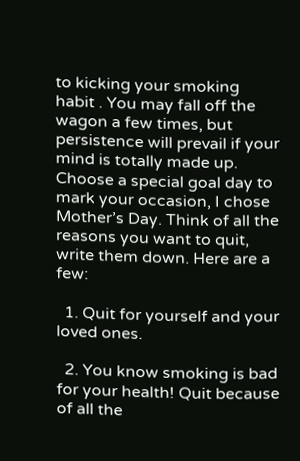to kicking your smoking habit . You may fall off the wagon a few times, but persistence will prevail if your mind is totally made up. Choose a special goal day to mark your occasion, I chose Mother’s Day. Think of all the reasons you want to quit, write them down. Here are a few:

  1. Quit for yourself and your loved ones.

  2. You know smoking is bad for your health! Quit because of all the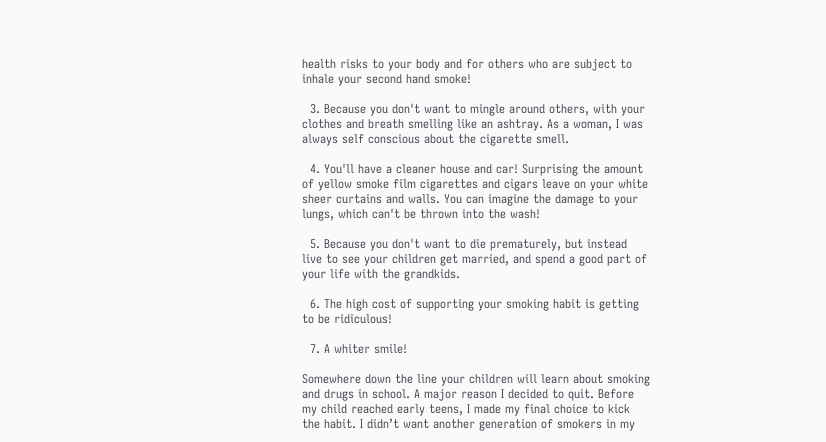health risks to your body and for others who are subject to inhale your second hand smoke!

  3. Because you don't want to mingle around others, with your clothes and breath smelling like an ashtray. As a woman, I was always self conscious about the cigarette smell.

  4. You'll have a cleaner house and car! Surprising the amount of yellow smoke film cigarettes and cigars leave on your white sheer curtains and walls. You can imagine the damage to your lungs, which can't be thrown into the wash!

  5. Because you don't want to die prematurely, but instead live to see your children get married, and spend a good part of your life with the grandkids.

  6. The high cost of supporting your smoking habit is getting to be ridiculous!

  7. A whiter smile!

Somewhere down the line your children will learn about smoking and drugs in school. A major reason I decided to quit. Before my child reached early teens, I made my final choice to kick the habit. I didn’t want another generation of smokers in my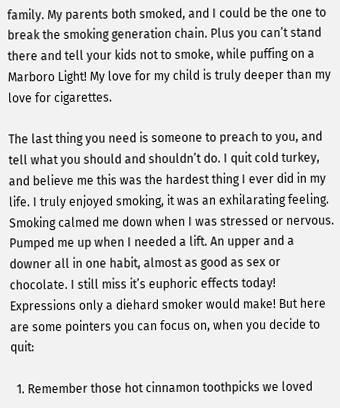family. My parents both smoked, and I could be the one to break the smoking generation chain. Plus you can’t stand there and tell your kids not to smoke, while puffing on a Marboro Light! My love for my child is truly deeper than my love for cigarettes.

The last thing you need is someone to preach to you, and tell what you should and shouldn’t do. I quit cold turkey, and believe me this was the hardest thing I ever did in my life. I truly enjoyed smoking, it was an exhilarating feeling. Smoking calmed me down when I was stressed or nervous. Pumped me up when I needed a lift. An upper and a downer all in one habit, almost as good as sex or chocolate. I still miss it’s euphoric effects today! Expressions only a diehard smoker would make! But here are some pointers you can focus on, when you decide to quit:

  1. Remember those hot cinnamon toothpicks we loved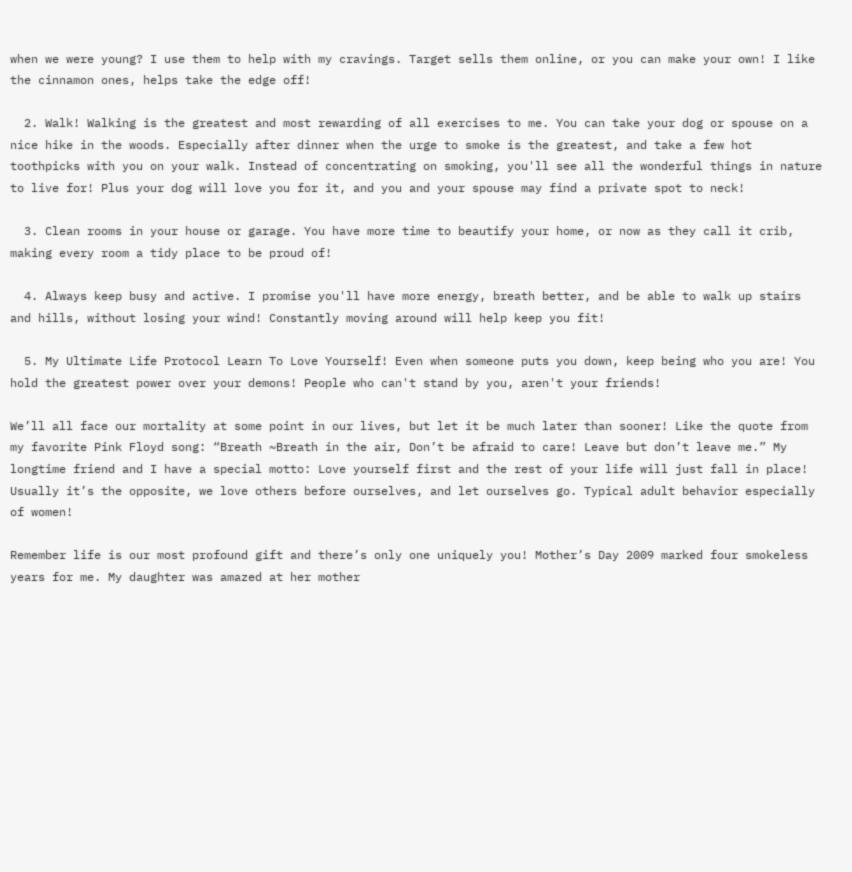when we were young? I use them to help with my cravings. Target sells them online, or you can make your own! I like the cinnamon ones, helps take the edge off!

  2. Walk! Walking is the greatest and most rewarding of all exercises to me. You can take your dog or spouse on a nice hike in the woods. Especially after dinner when the urge to smoke is the greatest, and take a few hot toothpicks with you on your walk. Instead of concentrating on smoking, you'll see all the wonderful things in nature to live for! Plus your dog will love you for it, and you and your spouse may find a private spot to neck!

  3. Clean rooms in your house or garage. You have more time to beautify your home, or now as they call it crib, making every room a tidy place to be proud of!

  4. Always keep busy and active. I promise you'll have more energy, breath better, and be able to walk up stairs and hills, without losing your wind! Constantly moving around will help keep you fit!

  5. My Ultimate Life Protocol Learn To Love Yourself! Even when someone puts you down, keep being who you are! You hold the greatest power over your demons! People who can't stand by you, aren't your friends!

We’ll all face our mortality at some point in our lives, but let it be much later than sooner! Like the quote from my favorite Pink Floyd song: “Breath ~Breath in the air, Don’t be afraid to care! Leave but don’t leave me.” My longtime friend and I have a special motto: Love yourself first and the rest of your life will just fall in place! Usually it’s the opposite, we love others before ourselves, and let ourselves go. Typical adult behavior especially of women!

Remember life is our most profound gift and there’s only one uniquely you! Mother’s Day 2009 marked four smokeless years for me. My daughter was amazed at her mother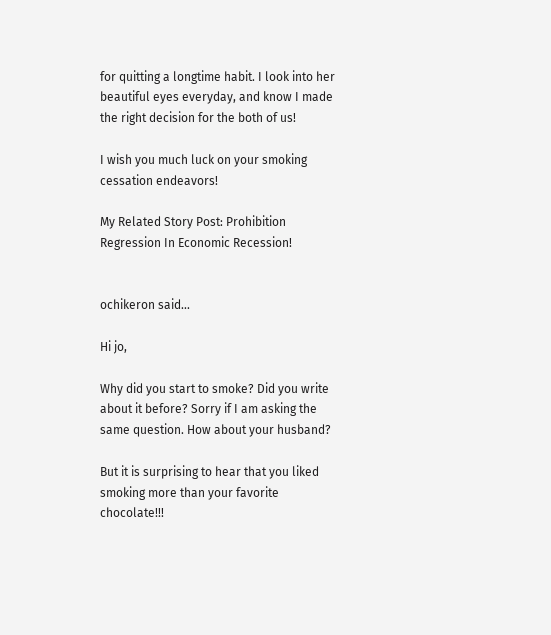for quitting a longtime habit. I look into her beautiful eyes everyday, and know I made the right decision for the both of us!

I wish you much luck on your smoking cessation endeavors!

My Related Story Post: Prohibition Regression In Economic Recession!


ochikeron said...

Hi jo,

Why did you start to smoke? Did you write about it before? Sorry if I am asking the same question. How about your husband?

But it is surprising to hear that you liked smoking more than your favorite chocolate!!!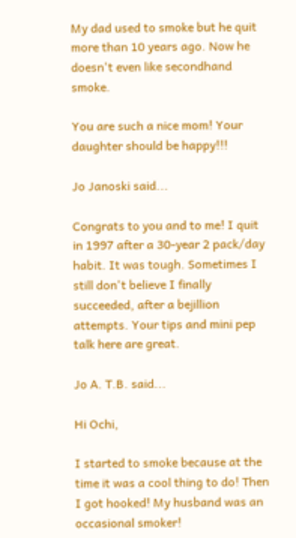My dad used to smoke but he quit more than 10 years ago. Now he doesn't even like secondhand smoke.

You are such a nice mom! Your daughter should be happy!!!

Jo Janoski said...

Congrats to you and to me! I quit in 1997 after a 30-year 2 pack/day habit. It was tough. Sometimes I still don't believe I finally succeeded, after a bejillion attempts. Your tips and mini pep talk here are great.

Jo A. T.B. said...

Hi Ochi,

I started to smoke because at the time it was a cool thing to do! Then I got hooked! My husband was an occasional smoker!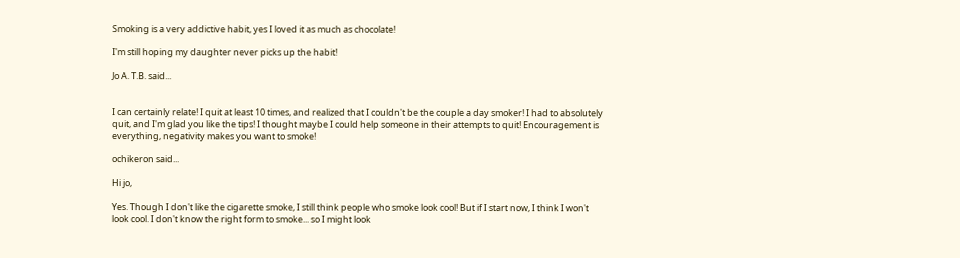Smoking is a very addictive habit, yes I loved it as much as chocolate!

I'm still hoping my daughter never picks up the habit!

Jo A. T.B. said...


I can certainly relate! I quit at least 10 times, and realized that I couldn't be the couple a day smoker! I had to absolutely quit, and I'm glad you like the tips! I thought maybe I could help someone in their attempts to quit! Encouragement is everything, negativity makes you want to smoke!

ochikeron said...

Hi jo,

Yes. Though I don't like the cigarette smoke, I still think people who smoke look cool! But if I start now, I think I won't look cool. I don't know the right form to smoke... so I might look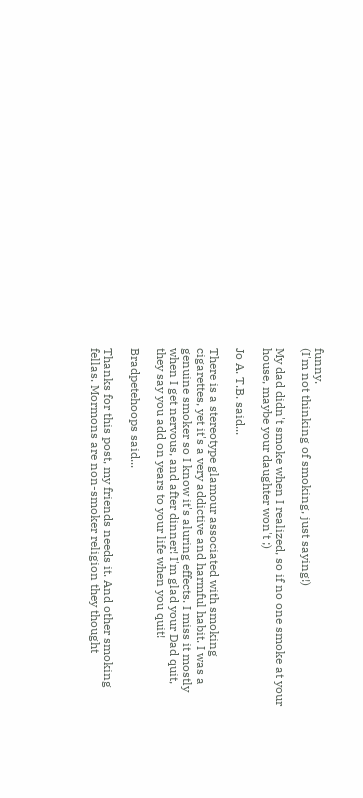funny.
(I'm not thinking of smoking, just saying!)

My dad didn't smoke when I realized, so if no one smoke at your house, maybe your daughter won't ;)

Jo A. T.B. said...

There is a stereotype glamour associated with smoking cigarettes, yet it's a very addictive and harmful habit. I was a genuine smoker so I know it's aluring effects. I miss it mostly when I get nervous, and after dinner! I'm glad your Dad quit, they say you add on years to your life when you quit!

Bradpetehoops said...

Thanks for this post, my friends needs it. And other smoking fellas. Mormons are non-smoker religion they thought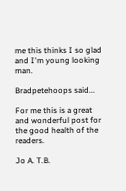me this thinks I so glad and I'm young looking man.

Bradpetehoops said...

For me this is a great and wonderful post for the good health of the readers.

Jo A. T.B.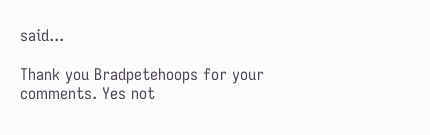said...

Thank you Bradpetehoops for your comments. Yes not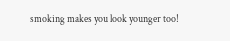smoking makes you look younger too!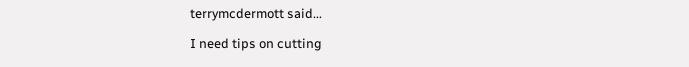terrymcdermott said...

I need tips on cutting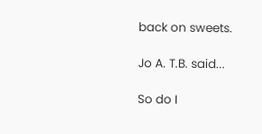back on sweets.

Jo A. T.B. said...

So do I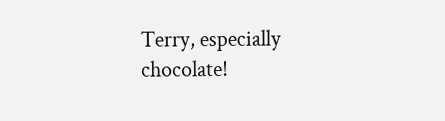Terry, especially chocolate!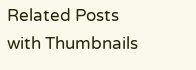Related Posts with Thumbnails